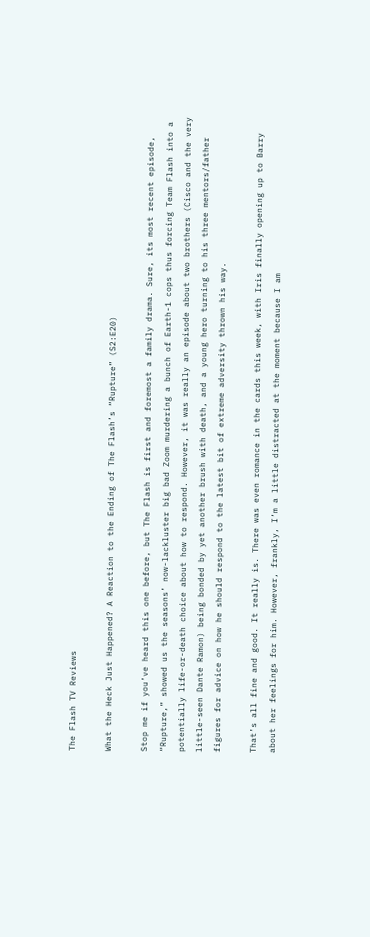The Flash TV Reviews

What the Heck Just Happened? A Reaction to the Ending of The Flash’s “Rupture” (S2:E20)

Stop me if you’ve heard this one before, but The Flash is first and foremost a family drama. Sure, its most recent episode, “Rupture,” showed us the seasons’ now-lackluster big bad Zoom murdering a bunch of Earth-1 cops thus forcing Team Flash into a potentially life-or-death choice about how to respond. However, it was really an episode about two brothers (Cisco and the very little-seen Dante Ramon) being bonded by yet another brush with death, and a young hero turning to his three mentors/father figures for advice on how he should respond to the latest bit of extreme adversity thrown his way.

That’s all fine and good. It really is. There was even romance in the cards this week, with Iris finally opening up to Barry about her feelings for him. However, frankly, I’m a little distracted at the moment because I am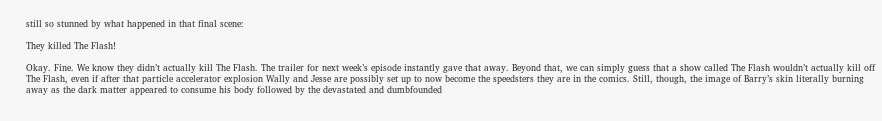still so stunned by what happened in that final scene:

They killed The Flash!

Okay. Fine. We know they didn’t actually kill The Flash. The trailer for next week’s episode instantly gave that away. Beyond that, we can simply guess that a show called The Flash wouldn’t actually kill off The Flash, even if after that particle accelerator explosion Wally and Jesse are possibly set up to now become the speedsters they are in the comics. Still, though, the image of Barry’s skin literally burning away as the dark matter appeared to consume his body followed by the devastated and dumbfounded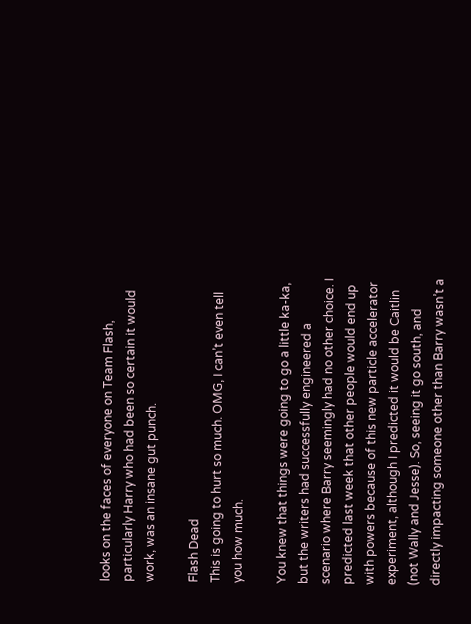looks on the faces of everyone on Team Flash, particularly Harry who had been so certain it would work, was an insane gut punch.

Flash Dead
This is going to hurt so much. OMG, I can’t even tell you how much.

You knew that things were going to go a little ka-ka, but the writers had successfully engineered a scenario where Barry seemingly had no other choice. I predicted last week that other people would end up with powers because of this new particle accelerator experiment, although I predicted it would be Caitlin (not Wally and Jesse). So, seeing it go south, and directly impacting someone other than Barry wasn’t a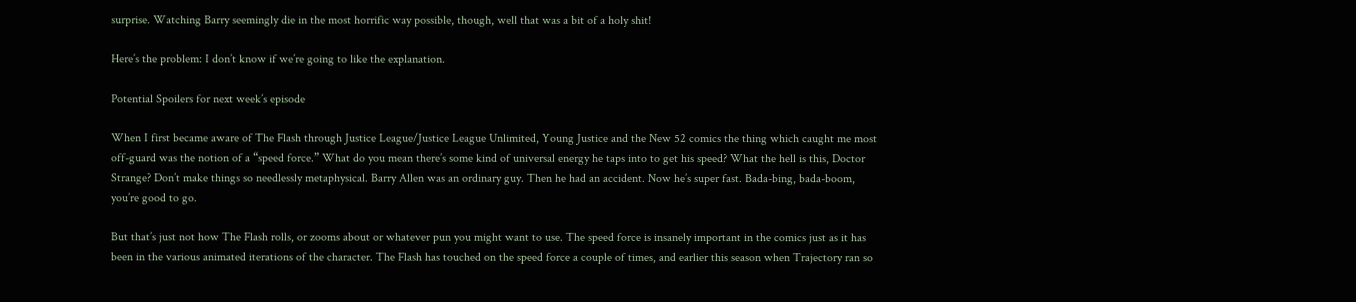surprise. Watching Barry seemingly die in the most horrific way possible, though, well that was a bit of a holy shit!

Here’s the problem: I don’t know if we’re going to like the explanation.

Potential Spoilers for next week’s episode

When I first became aware of The Flash through Justice League/Justice League Unlimited, Young Justice and the New 52 comics the thing which caught me most off-guard was the notion of a “speed force.” What do you mean there’s some kind of universal energy he taps into to get his speed? What the hell is this, Doctor Strange? Don’t make things so needlessly metaphysical. Barry Allen was an ordinary guy. Then he had an accident. Now he’s super fast. Bada-bing, bada-boom, you’re good to go.

But that’s just not how The Flash rolls, or zooms about or whatever pun you might want to use. The speed force is insanely important in the comics just as it has been in the various animated iterations of the character. The Flash has touched on the speed force a couple of times, and earlier this season when Trajectory ran so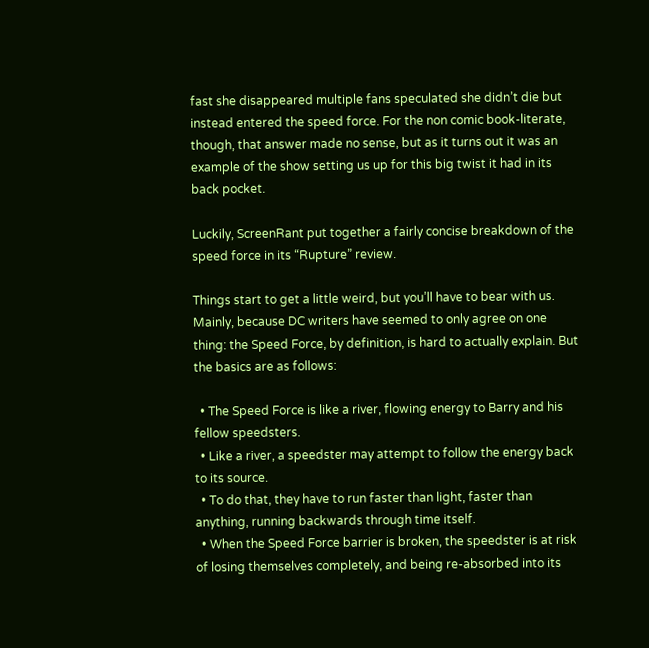fast she disappeared multiple fans speculated she didn’t die but instead entered the speed force. For the non comic book-literate, though, that answer made no sense, but as it turns out it was an example of the show setting us up for this big twist it had in its back pocket.

Luckily, ScreenRant put together a fairly concise breakdown of the speed force in its “Rupture” review.

Things start to get a little weird, but you’ll have to bear with us. Mainly, because DC writers have seemed to only agree on one thing: the Speed Force, by definition, is hard to actually explain. But the basics are as follows:

  • The Speed Force is like a river, flowing energy to Barry and his fellow speedsters.
  • Like a river, a speedster may attempt to follow the energy back to its source.
  • To do that, they have to run faster than light, faster than anything, running backwards through time itself.
  • When the Speed Force barrier is broken, the speedster is at risk of losing themselves completely, and being re-absorbed into its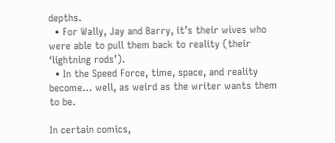depths.
  • For Wally, Jay and Barry, it’s their wives who were able to pull them back to reality (their ‘lightning rods’).
  • In the Speed Force, time, space, and reality become… well, as weird as the writer wants them to be.

In certain comics,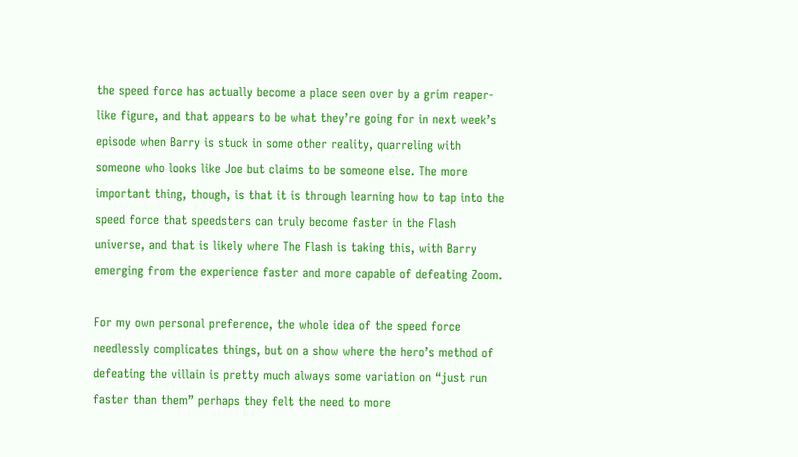the speed force has actually become a place seen over by a grim reaper-like figure, and that appears to be what they’re going for in next week’s episode when Barry is stuck in some other reality, quarreling with someone who looks like Joe but claims to be someone else. The more important thing, though, is that it is through learning how to tap into the speed force that speedsters can truly become faster in the Flash universe, and that is likely where The Flash is taking this, with Barry emerging from the experience faster and more capable of defeating Zoom.

For my own personal preference, the whole idea of the speed force needlessly complicates things, but on a show where the hero’s method of defeating the villain is pretty much always some variation on “just run faster than them” perhaps they felt the need to more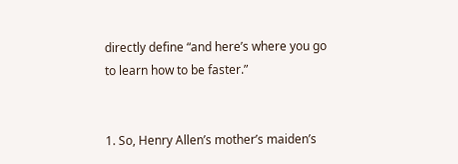directly define “and here’s where you go to learn how to be faster.”


1. So, Henry Allen’s mother’s maiden’s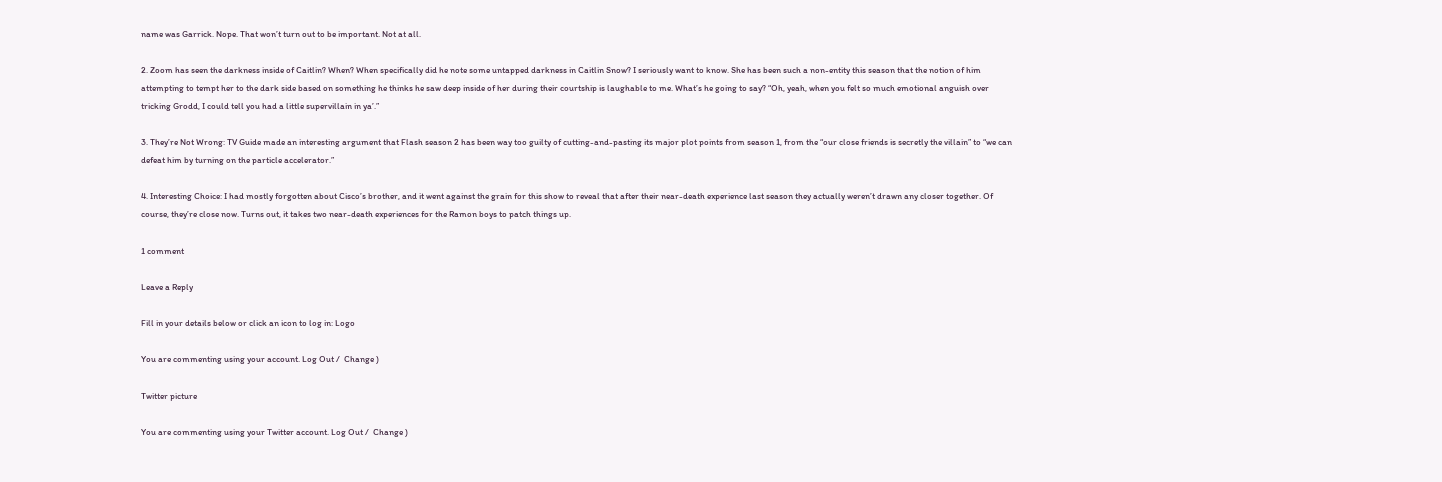name was Garrick. Nope. That won’t turn out to be important. Not at all.

2. Zoom has seen the darkness inside of Caitlin? When? When specifically did he note some untapped darkness in Caitlin Snow? I seriously want to know. She has been such a non-entity this season that the notion of him attempting to tempt her to the dark side based on something he thinks he saw deep inside of her during their courtship is laughable to me. What’s he going to say? “Oh, yeah, when you felt so much emotional anguish over tricking Grodd, I could tell you had a little supervillain in ya’.”

3. They’re Not Wrong: TV Guide made an interesting argument that Flash season 2 has been way too guilty of cutting-and-pasting its major plot points from season 1, from the “our close friends is secretly the villain” to “we can defeat him by turning on the particle accelerator.”

4. Interesting Choice: I had mostly forgotten about Cisco’s brother, and it went against the grain for this show to reveal that after their near-death experience last season they actually weren’t drawn any closer together. Of course, they’re close now. Turns out, it takes two near-death experiences for the Ramon boys to patch things up.

1 comment

Leave a Reply

Fill in your details below or click an icon to log in: Logo

You are commenting using your account. Log Out /  Change )

Twitter picture

You are commenting using your Twitter account. Log Out /  Change )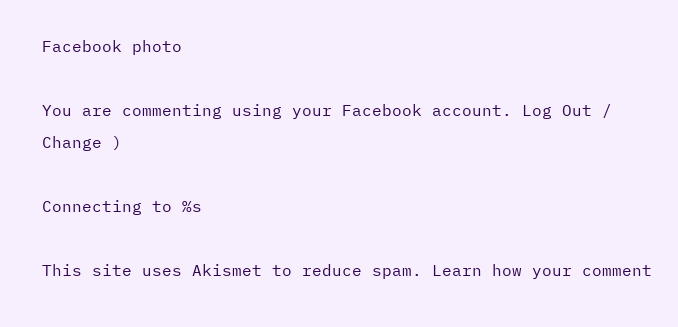Facebook photo

You are commenting using your Facebook account. Log Out /  Change )

Connecting to %s

This site uses Akismet to reduce spam. Learn how your comment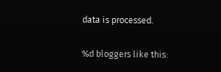data is processed.

%d bloggers like this: